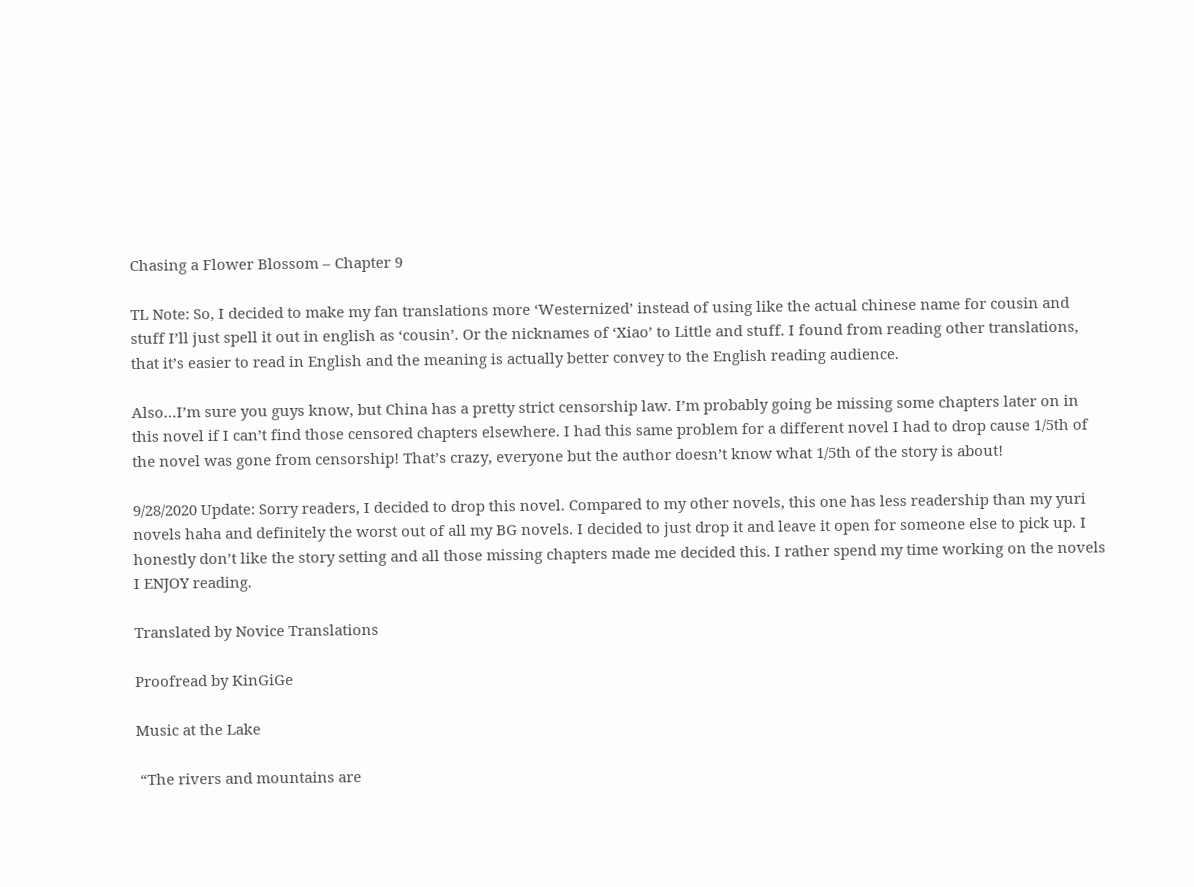Chasing a Flower Blossom – Chapter 9

TL Note: So, I decided to make my fan translations more ‘Westernized’ instead of using like the actual chinese name for cousin and stuff I’ll just spell it out in english as ‘cousin’. Or the nicknames of ‘Xiao’ to Little and stuff. I found from reading other translations, that it’s easier to read in English and the meaning is actually better convey to the English reading audience.

Also…I’m sure you guys know, but China has a pretty strict censorship law. I’m probably going be missing some chapters later on in this novel if I can’t find those censored chapters elsewhere. I had this same problem for a different novel I had to drop cause 1/5th of the novel was gone from censorship! That’s crazy, everyone but the author doesn’t know what 1/5th of the story is about!

9/28/2020 Update: Sorry readers, I decided to drop this novel. Compared to my other novels, this one has less readership than my yuri novels haha and definitely the worst out of all my BG novels. I decided to just drop it and leave it open for someone else to pick up. I honestly don’t like the story setting and all those missing chapters made me decided this. I rather spend my time working on the novels I ENJOY reading.

Translated by Novice Translations

Proofread by KinGiGe

Music at the Lake

 “The rivers and mountains are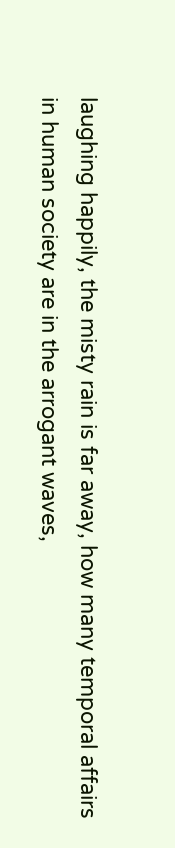laughing happily, the misty rain is far away, how many temporal affairs in human society are in the arrogant waves,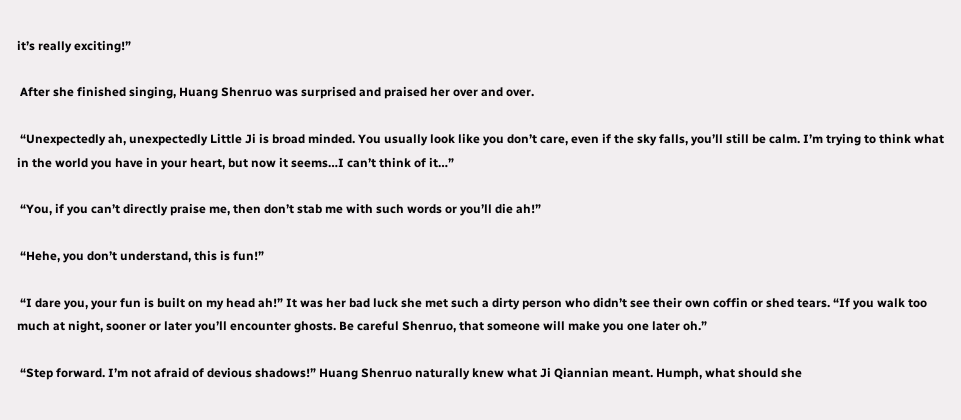it’s really exciting!”

 After she finished singing, Huang Shenruo was surprised and praised her over and over.

 “Unexpectedly ah, unexpectedly Little Ji is broad minded. You usually look like you don’t care, even if the sky falls, you’ll still be calm. I’m trying to think what in the world you have in your heart, but now it seems…I can’t think of it…”

 “You, if you can’t directly praise me, then don’t stab me with such words or you’ll die ah!”

 “Hehe, you don’t understand, this is fun!”

 “I dare you, your fun is built on my head ah!” It was her bad luck she met such a dirty person who didn’t see their own coffin or shed tears. “If you walk too much at night, sooner or later you’ll encounter ghosts. Be careful Shenruo, that someone will make you one later oh.”

 “Step forward. I’m not afraid of devious shadows!” Huang Shenruo naturally knew what Ji Qiannian meant. Humph, what should she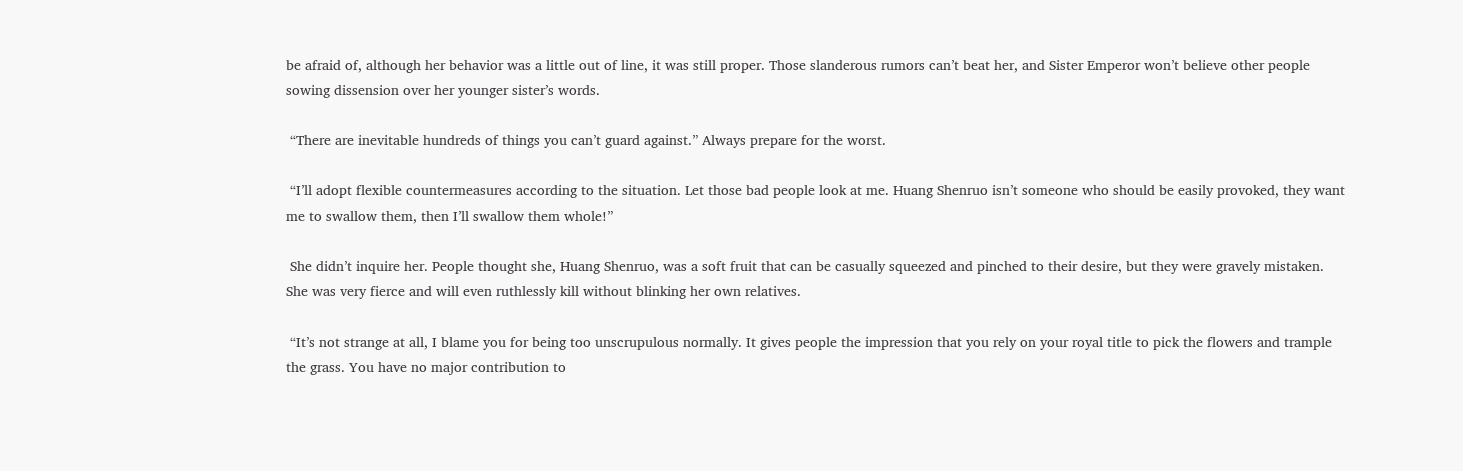be afraid of, although her behavior was a little out of line, it was still proper. Those slanderous rumors can’t beat her, and Sister Emperor won’t believe other people sowing dissension over her younger sister’s words.

 “There are inevitable hundreds of things you can’t guard against.” Always prepare for the worst.

 “I’ll adopt flexible countermeasures according to the situation. Let those bad people look at me. Huang Shenruo isn’t someone who should be easily provoked, they want me to swallow them, then I’ll swallow them whole!”

 She didn’t inquire her. People thought she, Huang Shenruo, was a soft fruit that can be casually squeezed and pinched to their desire, but they were gravely mistaken. She was very fierce and will even ruthlessly kill without blinking her own relatives.

 “It’s not strange at all, I blame you for being too unscrupulous normally. It gives people the impression that you rely on your royal title to pick the flowers and trample the grass. You have no major contribution to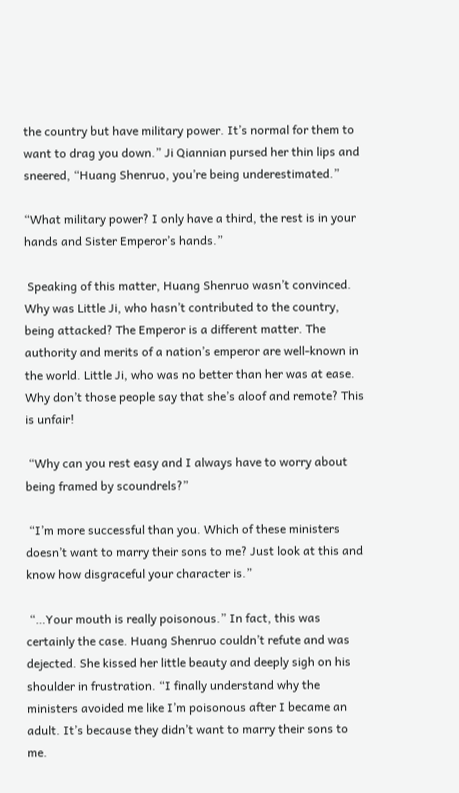the country but have military power. It’s normal for them to want to drag you down.” Ji Qiannian pursed her thin lips and sneered, “Huang Shenruo, you’re being underestimated.”

“What military power? I only have a third, the rest is in your hands and Sister Emperor’s hands.”

 Speaking of this matter, Huang Shenruo wasn’t convinced. Why was Little Ji, who hasn’t contributed to the country, being attacked? The Emperor is a different matter. The authority and merits of a nation’s emperor are well-known in the world. Little Ji, who was no better than her was at ease. Why don’t those people say that she’s aloof and remote? This is unfair!

 “Why can you rest easy and I always have to worry about being framed by scoundrels?”

 “I’m more successful than you. Which of these ministers doesn’t want to marry their sons to me? Just look at this and know how disgraceful your character is.”

 “…Your mouth is really poisonous.” In fact, this was certainly the case. Huang Shenruo couldn’t refute and was dejected. She kissed her little beauty and deeply sigh on his shoulder in frustration. “I finally understand why the ministers avoided me like I’m poisonous after I became an adult. It’s because they didn’t want to marry their sons to me.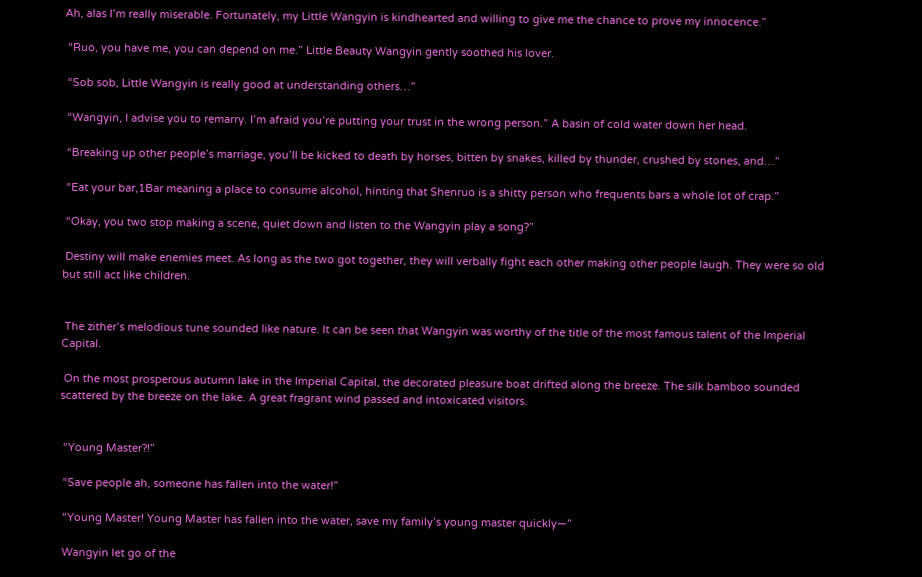Ah, alas I’m really miserable. Fortunately, my Little Wangyin is kindhearted and willing to give me the chance to prove my innocence.”

 “Ruo, you have me, you can depend on me.” Little Beauty Wangyin gently soothed his lover.

 “Sob sob, Little Wangyin is really good at understanding others…”

 “Wangyin, I advise you to remarry. I’m afraid you’re putting your trust in the wrong person.” A basin of cold water down her head.

 “Breaking up other people’s marriage, you’ll be kicked to death by horses, bitten by snakes, killed by thunder, crushed by stones, and…”

 “Eat your bar,1Bar meaning a place to consume alcohol, hinting that Shenruo is a shitty person who frequents bars a whole lot of crap.”

 “Okay, you two stop making a scene, quiet down and listen to the Wangyin play a song?”

 Destiny will make enemies meet. As long as the two got together, they will verbally fight each other making other people laugh. They were so old but still act like children.


 The zither’s melodious tune sounded like nature. It can be seen that Wangyin was worthy of the title of the most famous talent of the Imperial Capital.

 On the most prosperous autumn lake in the Imperial Capital, the decorated pleasure boat drifted along the breeze. The silk bamboo sounded scattered by the breeze on the lake. A great fragrant wind passed and intoxicated visitors.


 “Young Master?!”

 “Save people ah, someone has fallen into the water!”

 “Young Master! Young Master has fallen into the water, save my family’s young master quickly—”

 Wangyin let go of the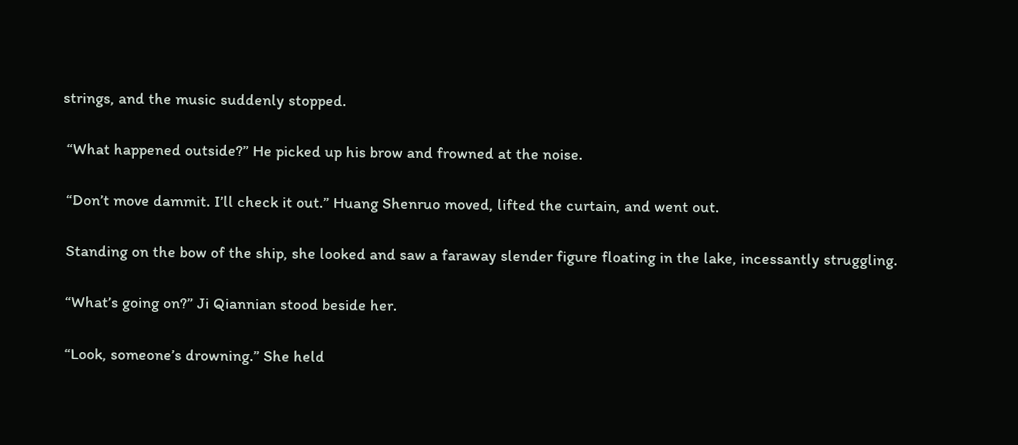strings, and the music suddenly stopped.

 “What happened outside?” He picked up his brow and frowned at the noise.

 “Don’t move dammit. I’ll check it out.” Huang Shenruo moved, lifted the curtain, and went out.

 Standing on the bow of the ship, she looked and saw a faraway slender figure floating in the lake, incessantly struggling.

 “What’s going on?” Ji Qiannian stood beside her.

 “Look, someone’s drowning.” She held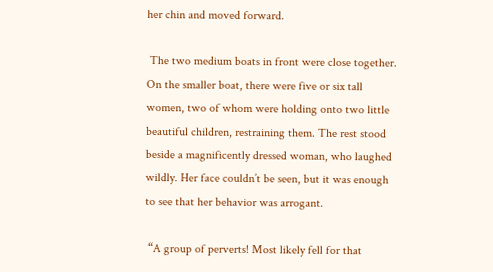her chin and moved forward.

 The two medium boats in front were close together. On the smaller boat, there were five or six tall women, two of whom were holding onto two little beautiful children, restraining them. The rest stood beside a magnificently dressed woman, who laughed wildly. Her face couldn’t be seen, but it was enough to see that her behavior was arrogant.

 “A group of perverts! Most likely fell for that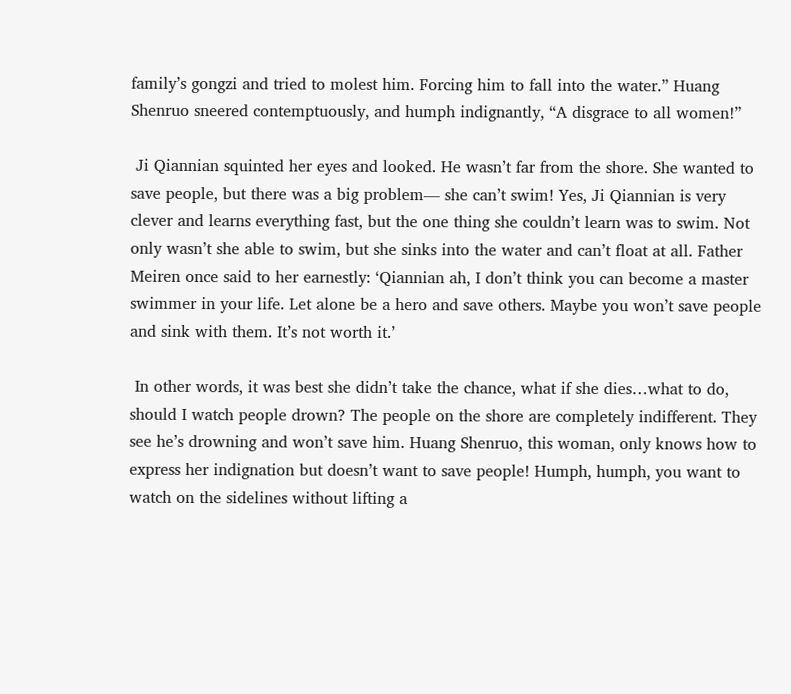family’s gongzi and tried to molest him. Forcing him to fall into the water.” Huang Shenruo sneered contemptuously, and humph indignantly, “A disgrace to all women!”

 Ji Qiannian squinted her eyes and looked. He wasn’t far from the shore. She wanted to save people, but there was a big problem— she can’t swim! Yes, Ji Qiannian is very clever and learns everything fast, but the one thing she couldn’t learn was to swim. Not only wasn’t she able to swim, but she sinks into the water and can’t float at all. Father Meiren once said to her earnestly: ‘Qiannian ah, I don’t think you can become a master swimmer in your life. Let alone be a hero and save others. Maybe you won’t save people and sink with them. It’s not worth it.’

 In other words, it was best she didn’t take the chance, what if she dies…what to do, should I watch people drown? The people on the shore are completely indifferent. They see he’s drowning and won’t save him. Huang Shenruo, this woman, only knows how to express her indignation but doesn’t want to save people! Humph, humph, you want to watch on the sidelines without lifting a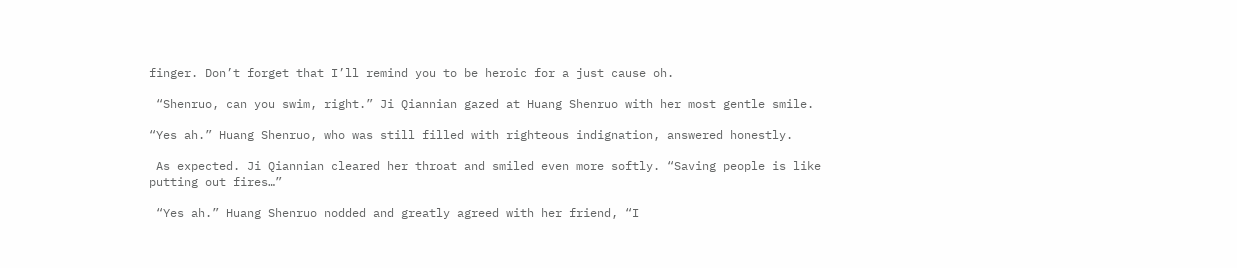finger. Don’t forget that I’ll remind you to be heroic for a just cause oh.

 “Shenruo, can you swim, right.” Ji Qiannian gazed at Huang Shenruo with her most gentle smile.

“Yes ah.” Huang Shenruo, who was still filled with righteous indignation, answered honestly.

 As expected. Ji Qiannian cleared her throat and smiled even more softly. “Saving people is like putting out fires…”

 “Yes ah.” Huang Shenruo nodded and greatly agreed with her friend, “I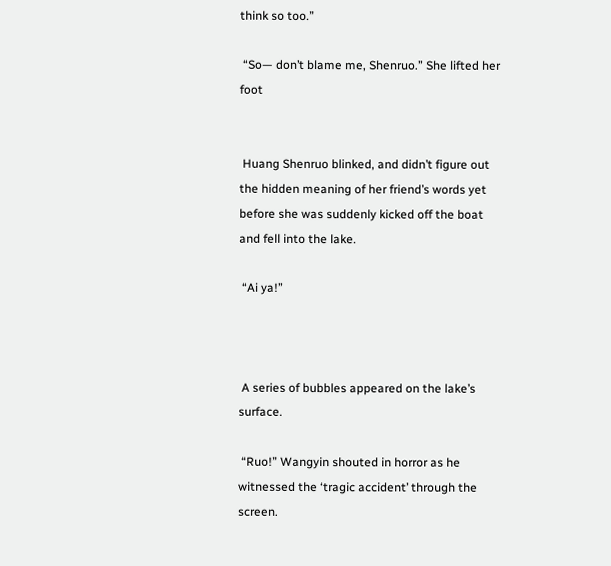think so too.”

 “So— don’t blame me, Shenruo.” She lifted her foot


 Huang Shenruo blinked, and didn’t figure out the hidden meaning of her friend’s words yet before she was suddenly kicked off the boat and fell into the lake.

 “Ai ya!”



 A series of bubbles appeared on the lake’s surface.

 “Ruo!” Wangyin shouted in horror as he witnessed the ‘tragic accident’ through the screen.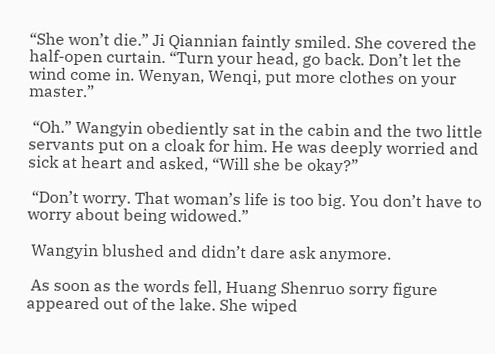“She won’t die.” Ji Qiannian faintly smiled. She covered the half-open curtain. “Turn your head, go back. Don’t let the wind come in. Wenyan, Wenqi, put more clothes on your master.”

 “Oh.” Wangyin obediently sat in the cabin and the two little servants put on a cloak for him. He was deeply worried and sick at heart and asked, “Will she be okay?”

 “Don’t worry. That woman’s life is too big. You don’t have to worry about being widowed.”

 Wangyin blushed and didn’t dare ask anymore.

 As soon as the words fell, Huang Shenruo sorry figure appeared out of the lake. She wiped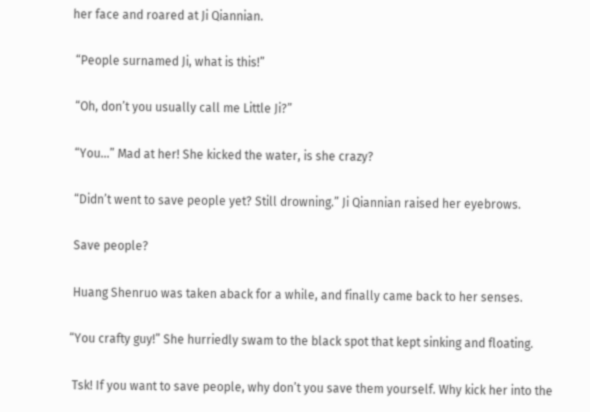her face and roared at Ji Qiannian.

 “People surnamed Ji, what is this!”

 “Oh, don’t you usually call me Little Ji?”

 “You…” Mad at her! She kicked the water, is she crazy?

 “Didn’t went to save people yet? Still drowning.” Ji Qiannian raised her eyebrows.

 Save people?

 Huang Shenruo was taken aback for a while, and finally came back to her senses.

“You crafty guy!” She hurriedly swam to the black spot that kept sinking and floating.

 Tsk! If you want to save people, why don’t you save them yourself. Why kick her into the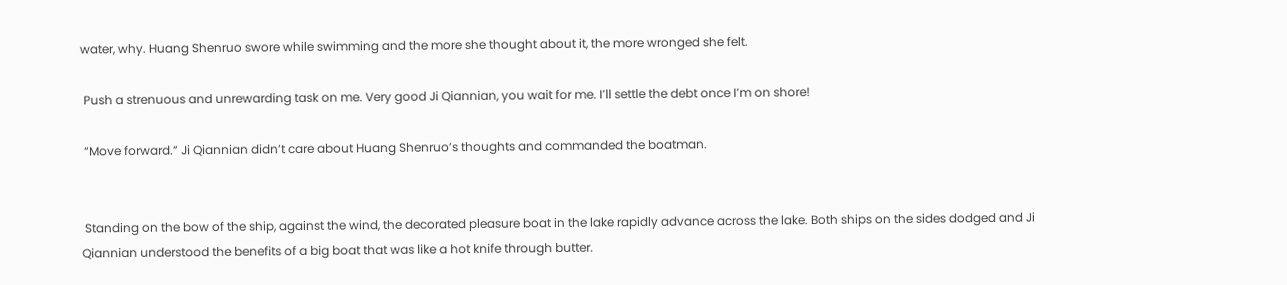water, why. Huang Shenruo swore while swimming and the more she thought about it, the more wronged she felt.

 Push a strenuous and unrewarding task on me. Very good Ji Qiannian, you wait for me. I’ll settle the debt once I’m on shore!

 “Move forward.” Ji Qiannian didn’t care about Huang Shenruo’s thoughts and commanded the boatman.


 Standing on the bow of the ship, against the wind, the decorated pleasure boat in the lake rapidly advance across the lake. Both ships on the sides dodged and Ji Qiannian understood the benefits of a big boat that was like a hot knife through butter.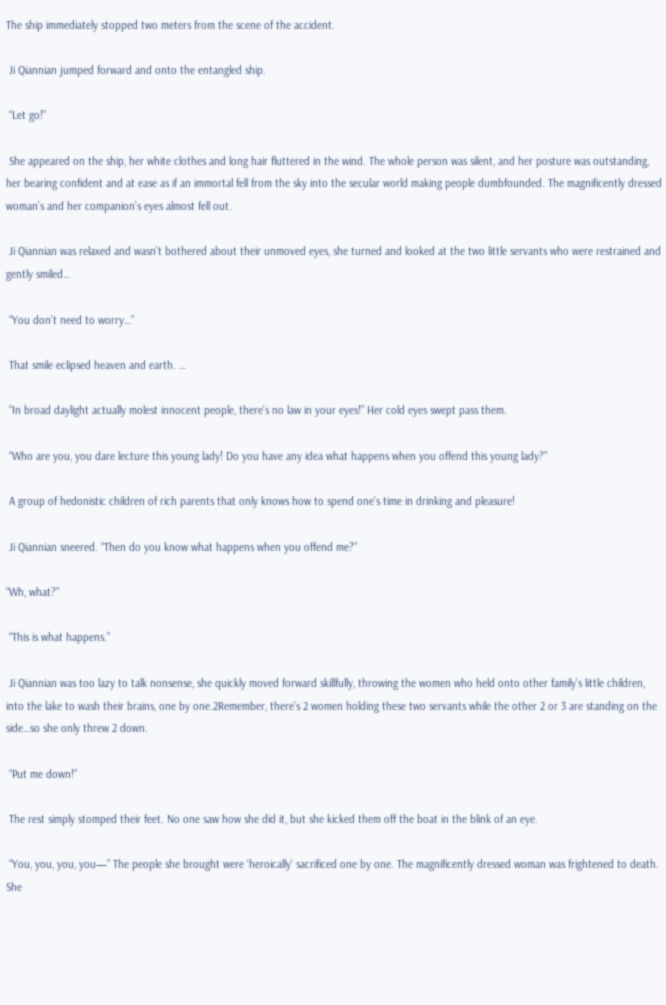The ship immediately stopped two meters from the scene of the accident.

 Ji Qiannian jumped forward and onto the entangled ship.

 “Let go!”

 She appeared on the ship, her white clothes and long hair fluttered in the wind. The whole person was silent, and her posture was outstanding, her bearing confident and at ease as if an immortal fell from the sky into the secular world making people dumbfounded. The magnificently dressed woman’s and her companion’s eyes almost fell out.

 Ji Qiannian was relaxed and wasn’t bothered about their unmoved eyes, she turned and looked at the two little servants who were restrained and gently smiled…

 “You don’t need to worry…”

 That smile eclipsed heaven and earth. …

 “In broad daylight actually molest innocent people, there’s no law in your eyes!” Her cold eyes swept pass them.

 “Who are you, you dare lecture this young lady! Do you have any idea what happens when you offend this young lady?”

 A group of hedonistic children of rich parents that only knows how to spend one’s time in drinking and pleasure!

 Ji Qiannian sneered. “Then do you know what happens when you offend me?”

“Wh, what?”

 “This is what happens.”

 Ji Qiannian was too lazy to talk nonsense, she quickly moved forward skillfully, throwing the women who held onto other family’s little children, into the lake to wash their brains, one by one.2Remember, there’s 2 women holding these two servants while the other 2 or 3 are standing on the side…so she only threw 2 down.

 “Put me down!”

 The rest simply stomped their feet. No one saw how she did it, but she kicked them off the boat in the blink of an eye.

 “You, you, you, you—” The people she brought were ‘heroically’ sacrificed one by one. The magnificently dressed woman was frightened to death. She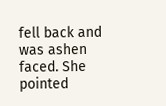fell back and was ashen faced. She pointed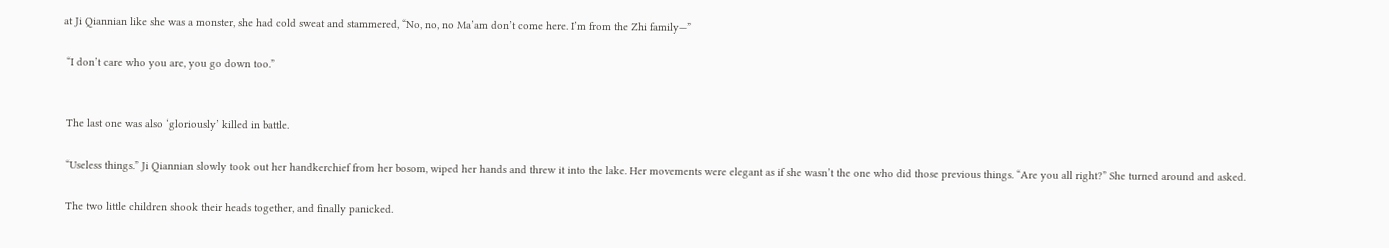at Ji Qiannian like she was a monster, she had cold sweat and stammered, “No, no, no Ma’am don’t come here. I’m from the Zhi family—”

 “I don’t care who you are, you go down too.”


 The last one was also ‘gloriously’ killed in battle.

 “Useless things.” Ji Qiannian slowly took out her handkerchief from her bosom, wiped her hands and threw it into the lake. Her movements were elegant as if she wasn’t the one who did those previous things. “Are you all right?” She turned around and asked.

 The two little children shook their heads together, and finally panicked.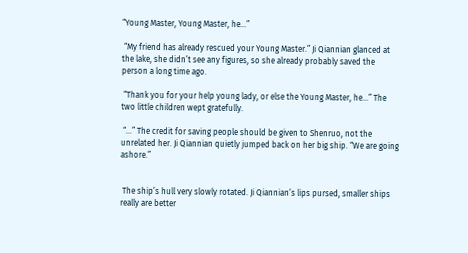“Young Master, Young Master, he…”

 “My friend has already rescued your Young Master.” Ji Qiannian glanced at the lake, she didn’t see any figures, so she already probably saved the person a long time ago.

 “Thank you for your help young lady, or else the Young Master, he…” The two little children wept gratefully.

 “…” The credit for saving people should be given to Shenruo, not the unrelated her. Ji Qiannian quietly jumped back on her big ship. “We are going ashore.”


 The ship’s hull very slowly rotated. Ji Qiannian’s lips pursed, smaller ships really are better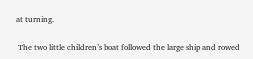at turning.

 The two little children’s boat followed the large ship and rowed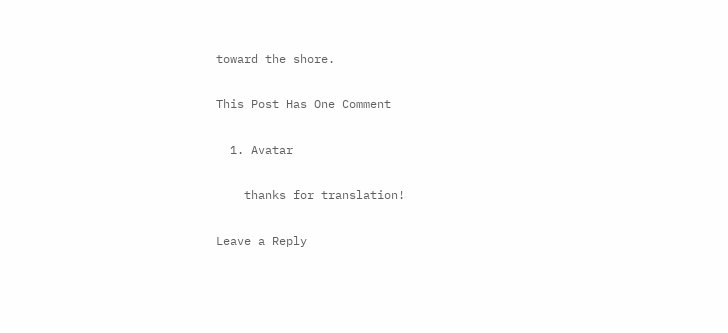toward the shore.

This Post Has One Comment

  1. Avatar

    thanks for translation!

Leave a Reply